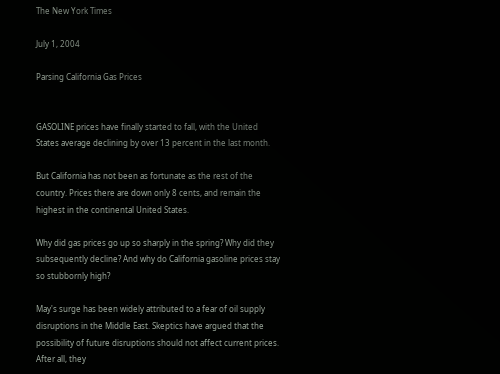The New York Times

July 1, 2004

Parsing California Gas Prices


GASOLINE prices have finally started to fall, with the United States average declining by over 13 percent in the last month.

But California has not been as fortunate as the rest of the country. Prices there are down only 8 cents, and remain the highest in the continental United States.

Why did gas prices go up so sharply in the spring? Why did they subsequently decline? And why do California gasoline prices stay so stubbornly high?

May's surge has been widely attributed to a fear of oil supply disruptions in the Middle East. Skeptics have argued that the possibility of future disruptions should not affect current prices. After all, they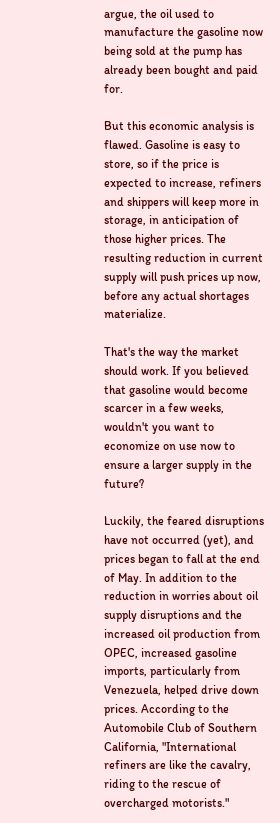argue, the oil used to manufacture the gasoline now being sold at the pump has already been bought and paid for.

But this economic analysis is flawed. Gasoline is easy to store, so if the price is expected to increase, refiners and shippers will keep more in storage, in anticipation of those higher prices. The resulting reduction in current supply will push prices up now, before any actual shortages materialize.

That's the way the market should work. If you believed that gasoline would become scarcer in a few weeks, wouldn't you want to economize on use now to ensure a larger supply in the future?

Luckily, the feared disruptions have not occurred (yet), and prices began to fall at the end of May. In addition to the reduction in worries about oil supply disruptions and the increased oil production from OPEC, increased gasoline imports, particularly from Venezuela, helped drive down prices. According to the Automobile Club of Southern California, "International refiners are like the cavalry, riding to the rescue of overcharged motorists."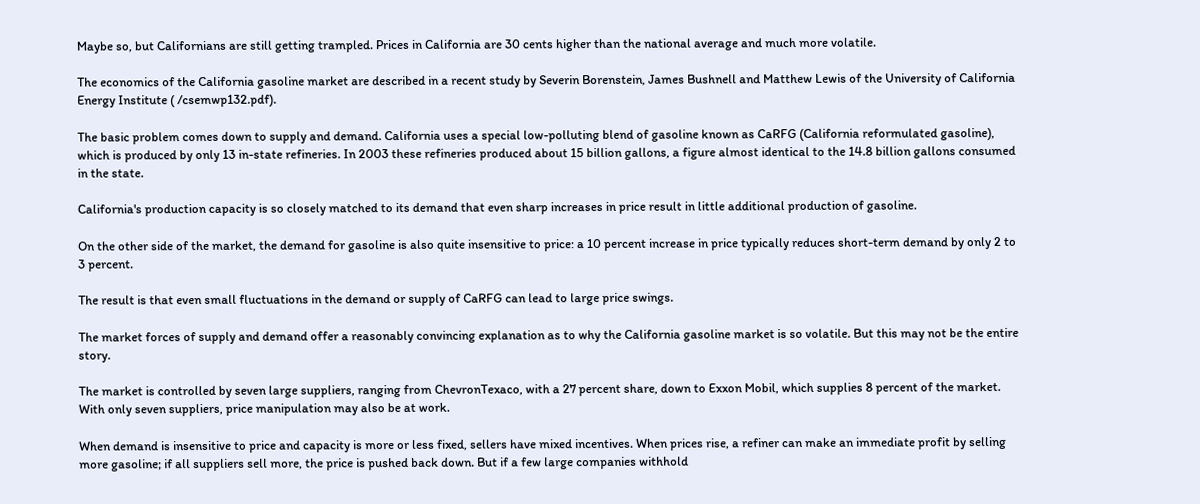Maybe so, but Californians are still getting trampled. Prices in California are 30 cents higher than the national average and much more volatile.

The economics of the California gasoline market are described in a recent study by Severin Borenstein, James Bushnell and Matthew Lewis of the University of California Energy Institute ( /csemwp132.pdf).

The basic problem comes down to supply and demand. California uses a special low-polluting blend of gasoline known as CaRFG (California reformulated gasoline), which is produced by only 13 in-state refineries. In 2003 these refineries produced about 15 billion gallons, a figure almost identical to the 14.8 billion gallons consumed in the state.

California's production capacity is so closely matched to its demand that even sharp increases in price result in little additional production of gasoline.

On the other side of the market, the demand for gasoline is also quite insensitive to price: a 10 percent increase in price typically reduces short-term demand by only 2 to 3 percent.

The result is that even small fluctuations in the demand or supply of CaRFG can lead to large price swings.

The market forces of supply and demand offer a reasonably convincing explanation as to why the California gasoline market is so volatile. But this may not be the entire story.

The market is controlled by seven large suppliers, ranging from ChevronTexaco, with a 27 percent share, down to Exxon Mobil, which supplies 8 percent of the market. With only seven suppliers, price manipulation may also be at work.

When demand is insensitive to price and capacity is more or less fixed, sellers have mixed incentives. When prices rise, a refiner can make an immediate profit by selling more gasoline; if all suppliers sell more, the price is pushed back down. But if a few large companies withhold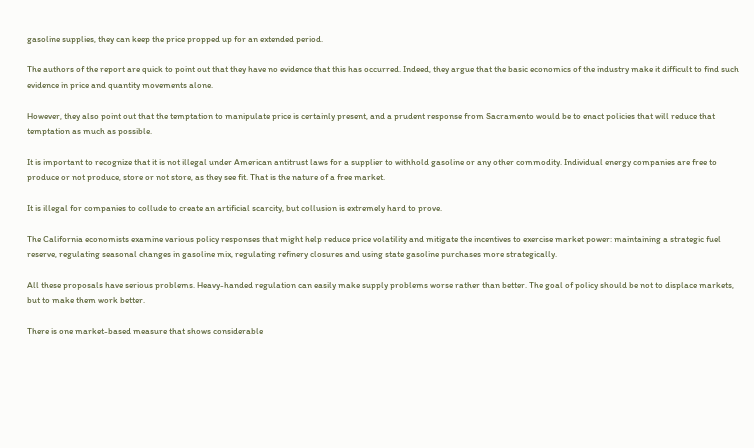gasoline supplies, they can keep the price propped up for an extended period.

The authors of the report are quick to point out that they have no evidence that this has occurred. Indeed, they argue that the basic economics of the industry make it difficult to find such evidence in price and quantity movements alone.

However, they also point out that the temptation to manipulate price is certainly present, and a prudent response from Sacramento would be to enact policies that will reduce that temptation as much as possible.

It is important to recognize that it is not illegal under American antitrust laws for a supplier to withhold gasoline or any other commodity. Individual energy companies are free to produce or not produce, store or not store, as they see fit. That is the nature of a free market.

It is illegal for companies to collude to create an artificial scarcity, but collusion is extremely hard to prove.

The California economists examine various policy responses that might help reduce price volatility and mitigate the incentives to exercise market power: maintaining a strategic fuel reserve, regulating seasonal changes in gasoline mix, regulating refinery closures and using state gasoline purchases more strategically.

All these proposals have serious problems. Heavy-handed regulation can easily make supply problems worse rather than better. The goal of policy should be not to displace markets, but to make them work better.

There is one market-based measure that shows considerable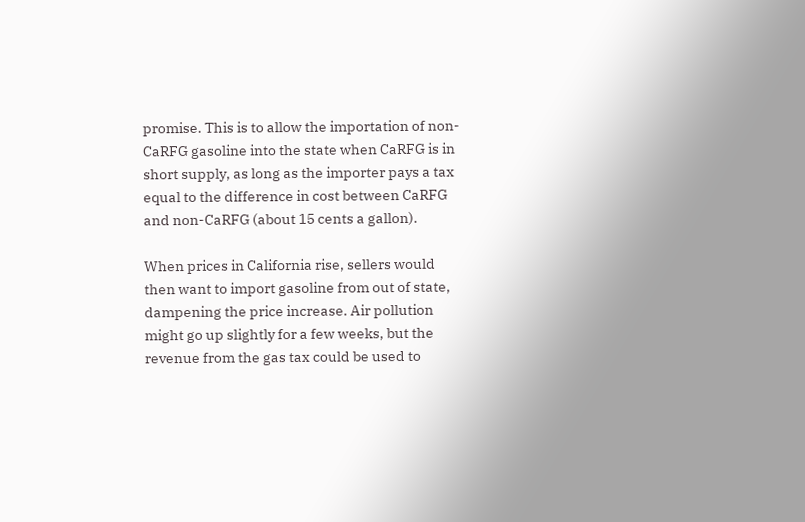promise. This is to allow the importation of non-CaRFG gasoline into the state when CaRFG is in short supply, as long as the importer pays a tax equal to the difference in cost between CaRFG and non-CaRFG (about 15 cents a gallon).

When prices in California rise, sellers would then want to import gasoline from out of state, dampening the price increase. Air pollution might go up slightly for a few weeks, but the revenue from the gas tax could be used to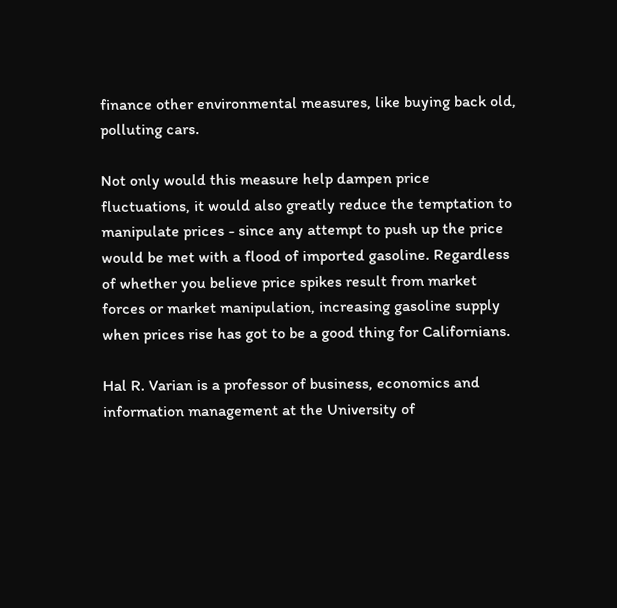finance other environmental measures, like buying back old, polluting cars.

Not only would this measure help dampen price fluctuations, it would also greatly reduce the temptation to manipulate prices - since any attempt to push up the price would be met with a flood of imported gasoline. Regardless of whether you believe price spikes result from market forces or market manipulation, increasing gasoline supply when prices rise has got to be a good thing for Californians.

Hal R. Varian is a professor of business, economics and information management at the University of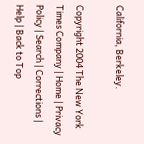California, Berkeley.

Copyright 2004 The New York Times Company | Home | Privacy Policy | Search | Corrections | Help | Back to Top